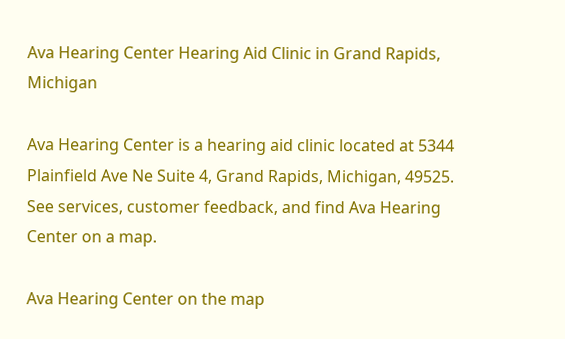Ava Hearing Center Hearing Aid Clinic in Grand Rapids, Michigan

Ava Hearing Center is a hearing aid clinic located at 5344 Plainfield Ave Ne Suite 4, Grand Rapids, Michigan, 49525. See services, customer feedback, and find Ava Hearing Center on a map.

Ava Hearing Center on the map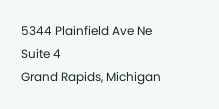5344 Plainfield Ave Ne
Suite 4
Grand Rapids, Michigan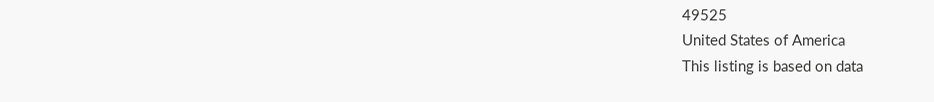49525
United States of America
This listing is based on data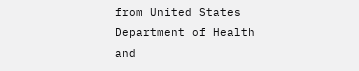from United States Department of Health and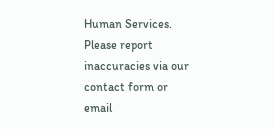Human Services. Please report inaccuracies via our contact form or email